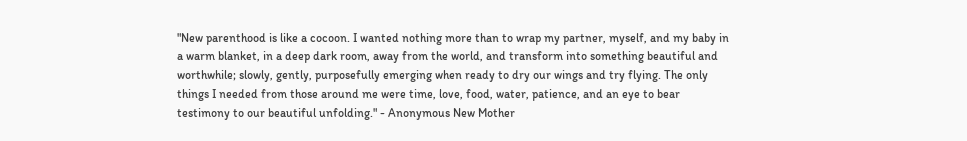"New parenthood is like a cocoon. I wanted nothing more than to wrap my partner, myself, and my baby in a warm blanket, in a deep dark room, away from the world, and transform into something beautiful and worthwhile; slowly, gently, purposefully emerging when ready to dry our wings and try flying. The only things I needed from those around me were time, love, food, water, patience, and an eye to bear testimony to our beautiful unfolding." - Anonymous New Mother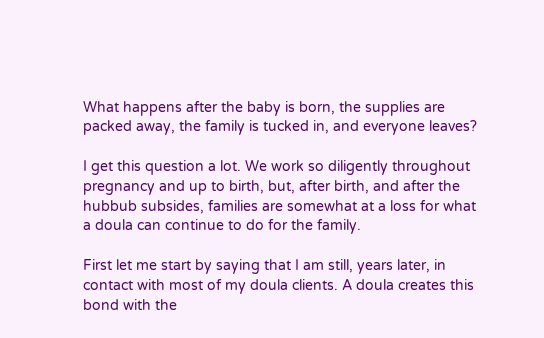What happens after the baby is born, the supplies are packed away, the family is tucked in, and everyone leaves?

I get this question a lot. We work so diligently throughout pregnancy and up to birth, but, after birth, and after the hubbub subsides, families are somewhat at a loss for what a doula can continue to do for the family.

First let me start by saying that I am still, years later, in contact with most of my doula clients. A doula creates this bond with the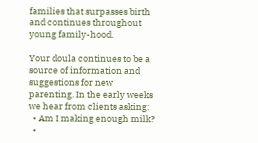families that surpasses birth and continues throughout young family-hood.

Your doula continues to be a source of information and suggestions for new parenting. In the early weeks we hear from clients asking:
  • Am I making enough milk?
  •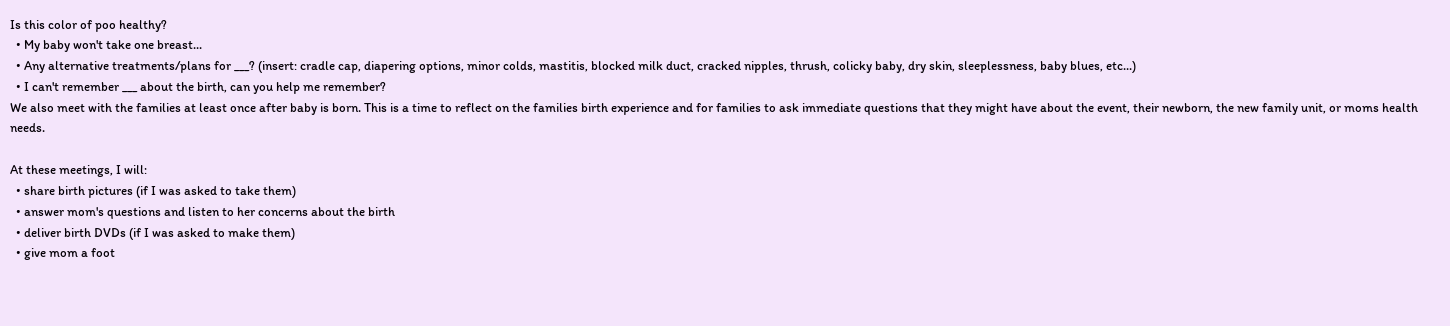Is this color of poo healthy?
  • My baby won't take one breast...
  • Any alternative treatments/plans for ___? (insert: cradle cap, diapering options, minor colds, mastitis, blocked milk duct, cracked nipples, thrush, colicky baby, dry skin, sleeplessness, baby blues, etc...)
  • I can't remember ___ about the birth, can you help me remember?
We also meet with the families at least once after baby is born. This is a time to reflect on the families birth experience and for families to ask immediate questions that they might have about the event, their newborn, the new family unit, or moms health needs.

At these meetings, I will:
  • share birth pictures (if I was asked to take them)
  • answer mom's questions and listen to her concerns about the birth
  • deliver birth DVDs (if I was asked to make them)
  • give mom a foot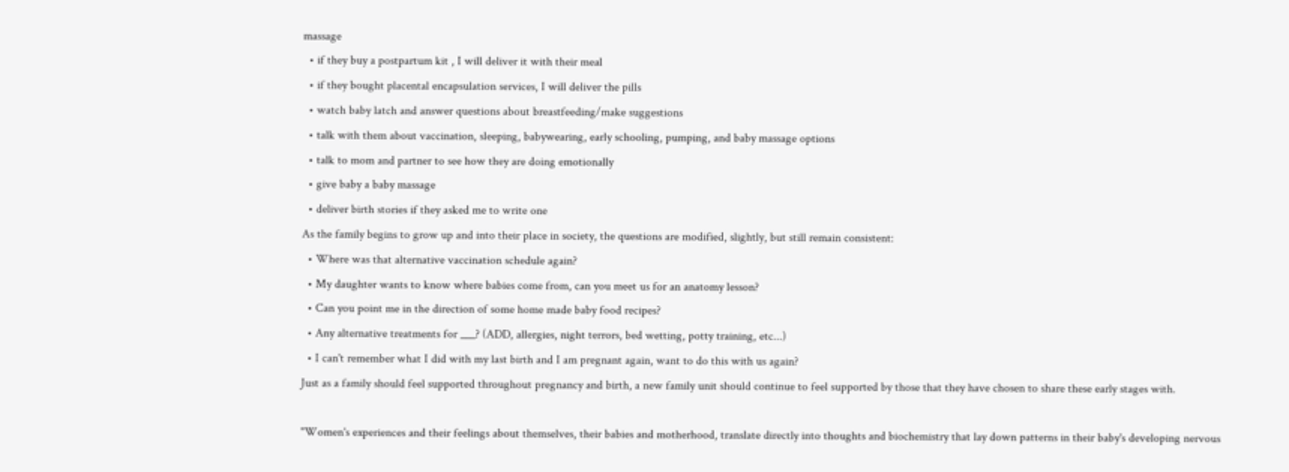massage
  • if they buy a postpartum kit , I will deliver it with their meal
  • if they bought placental encapsulation services, I will deliver the pills
  • watch baby latch and answer questions about breastfeeding/make suggestions
  • talk with them about vaccination, sleeping, babywearing, early schooling, pumping, and baby massage options
  • talk to mom and partner to see how they are doing emotionally
  • give baby a baby massage
  • deliver birth stories if they asked me to write one
As the family begins to grow up and into their place in society, the questions are modified, slightly, but still remain consistent:
  • Where was that alternative vaccination schedule again?
  • My daughter wants to know where babies come from, can you meet us for an anatomy lesson?
  • Can you point me in the direction of some home made baby food recipes?
  • Any alternative treatments for ___? (ADD, allergies, night terrors, bed wetting, potty training, etc...)
  • I can't remember what I did with my last birth and I am pregnant again, want to do this with us again?
Just as a family should feel supported throughout pregnancy and birth, a new family unit should continue to feel supported by those that they have chosen to share these early stages with.

"Women's experiences and their feelings about themselves, their babies and motherhood, translate directly into thoughts and biochemistry that lay down patterns in their baby's developing nervous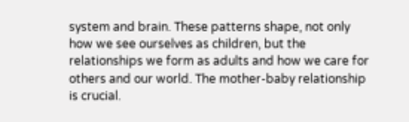system and brain. These patterns shape, not only how we see ourselves as children, but the relationships we form as adults and how we care for others and our world. The mother-baby relationship is crucial.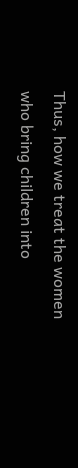Thus, how we treat the women who bring children into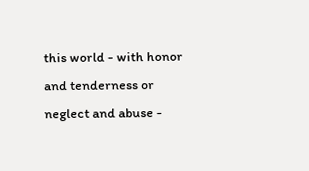this world - with honor and tenderness or neglect and abuse -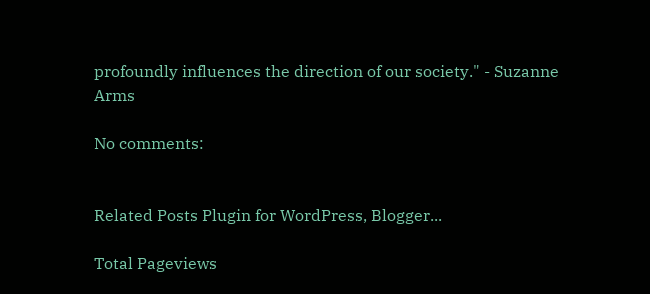profoundly influences the direction of our society." - Suzanne Arms

No comments:


Related Posts Plugin for WordPress, Blogger...

Total Pageviews